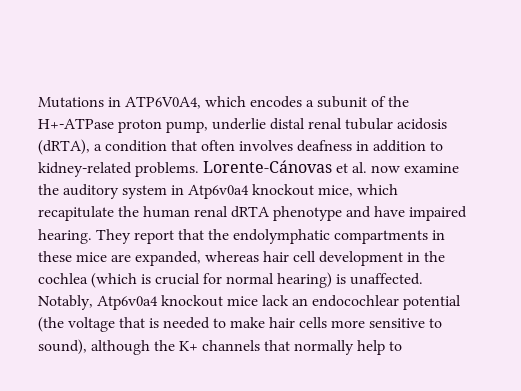Mutations in ATP6V0A4, which encodes a subunit of the H+-ATPase proton pump, underlie distal renal tubular acidosis (dRTA), a condition that often involves deafness in addition to kidney-related problems. Lorente-Cánovas et al. now examine the auditory system in Atp6v0a4 knockout mice, which recapitulate the human renal dRTA phenotype and have impaired hearing. They report that the endolymphatic compartments in these mice are expanded, whereas hair cell development in the cochlea (which is crucial for normal hearing) is unaffected. Notably, Atp6v0a4 knockout mice lack an endocochlear potential (the voltage that is needed to make hair cells more sensitive to sound), although the K+ channels that normally help to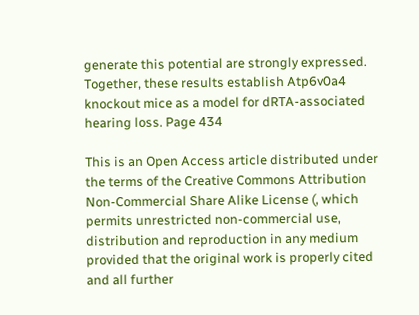generate this potential are strongly expressed. Together, these results establish Atp6v0a4 knockout mice as a model for dRTA-associated hearing loss. Page 434

This is an Open Access article distributed under the terms of the Creative Commons Attribution Non-Commercial Share Alike License (, which permits unrestricted non-commercial use, distribution and reproduction in any medium provided that the original work is properly cited and all further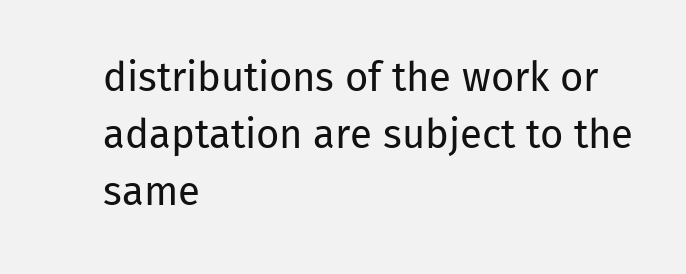distributions of the work or adaptation are subject to the same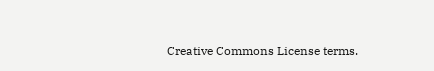Creative Commons License terms.